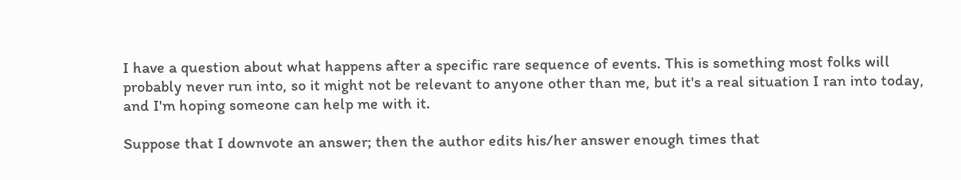I have a question about what happens after a specific rare sequence of events. This is something most folks will probably never run into, so it might not be relevant to anyone other than me, but it's a real situation I ran into today, and I'm hoping someone can help me with it.

Suppose that I downvote an answer; then the author edits his/her answer enough times that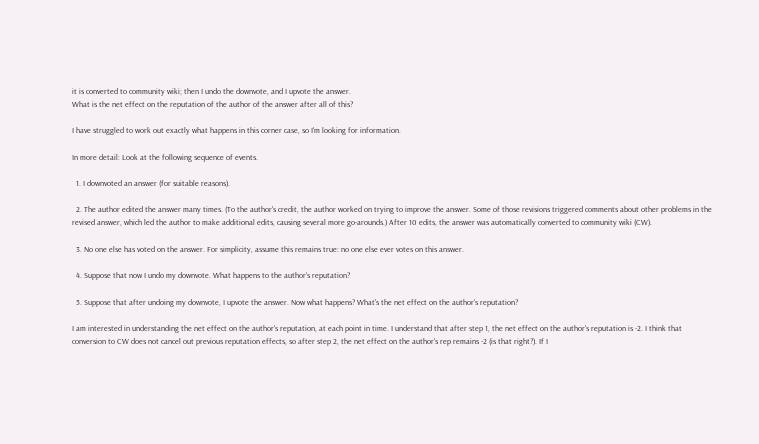it is converted to community wiki; then I undo the downvote, and I upvote the answer.
What is the net effect on the reputation of the author of the answer after all of this?

I have struggled to work out exactly what happens in this corner case, so I'm looking for information.

In more detail: Look at the following sequence of events.

  1. I downvoted an answer (for suitable reasons).

  2. The author edited the answer many times. (To the author's credit, the author worked on trying to improve the answer. Some of those revisions triggered comments about other problems in the revised answer, which led the author to make additional edits, causing several more go-arounds.) After 10 edits, the answer was automatically converted to community wiki (CW).

  3. No one else has voted on the answer. For simplicity, assume this remains true: no one else ever votes on this answer.

  4. Suppose that now I undo my downvote. What happens to the author's reputation?

  5. Suppose that after undoing my downvote, I upvote the answer. Now what happens? What's the net effect on the author's reputation?

I am interested in understanding the net effect on the author's reputation, at each point in time. I understand that after step 1, the net effect on the author's reputation is -2. I think that conversion to CW does not cancel out previous reputation effects, so after step 2, the net effect on the author's rep remains -2 (is that right?). If I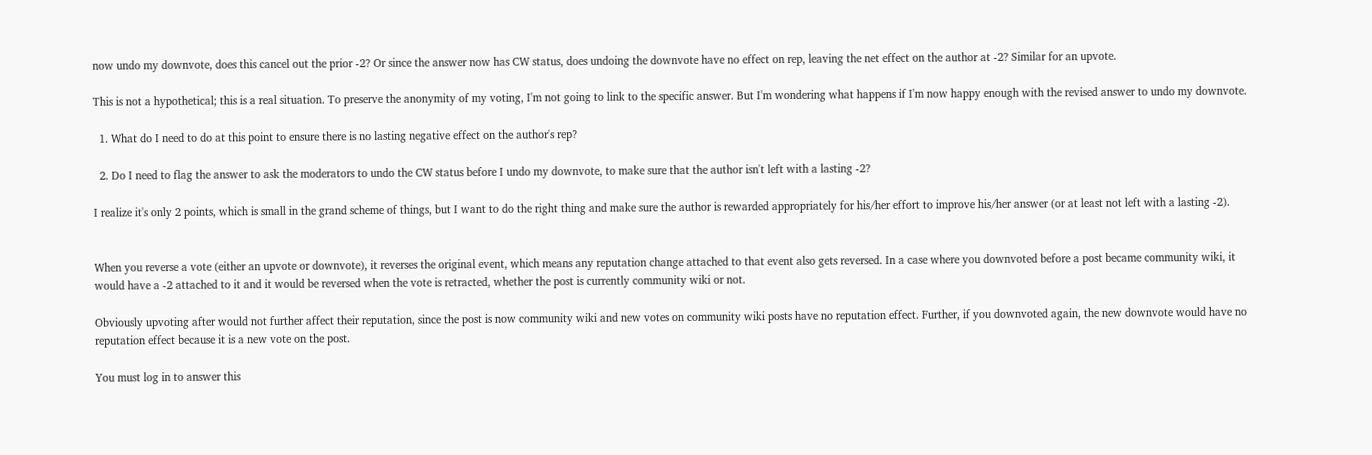now undo my downvote, does this cancel out the prior -2? Or since the answer now has CW status, does undoing the downvote have no effect on rep, leaving the net effect on the author at -2? Similar for an upvote.

This is not a hypothetical; this is a real situation. To preserve the anonymity of my voting, I'm not going to link to the specific answer. But I'm wondering what happens if I'm now happy enough with the revised answer to undo my downvote.

  1. What do I need to do at this point to ensure there is no lasting negative effect on the author's rep?

  2. Do I need to flag the answer to ask the moderators to undo the CW status before I undo my downvote, to make sure that the author isn't left with a lasting -2?

I realize it's only 2 points, which is small in the grand scheme of things, but I want to do the right thing and make sure the author is rewarded appropriately for his/her effort to improve his/her answer (or at least not left with a lasting -2).


When you reverse a vote (either an upvote or downvote), it reverses the original event, which means any reputation change attached to that event also gets reversed. In a case where you downvoted before a post became community wiki, it would have a -2 attached to it and it would be reversed when the vote is retracted, whether the post is currently community wiki or not.

Obviously upvoting after would not further affect their reputation, since the post is now community wiki and new votes on community wiki posts have no reputation effect. Further, if you downvoted again, the new downvote would have no reputation effect because it is a new vote on the post.

You must log in to answer this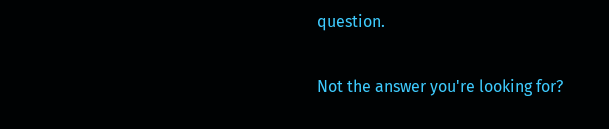question.

Not the answer you're looking for?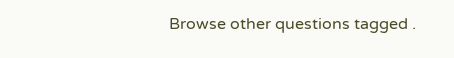Browse other questions tagged .